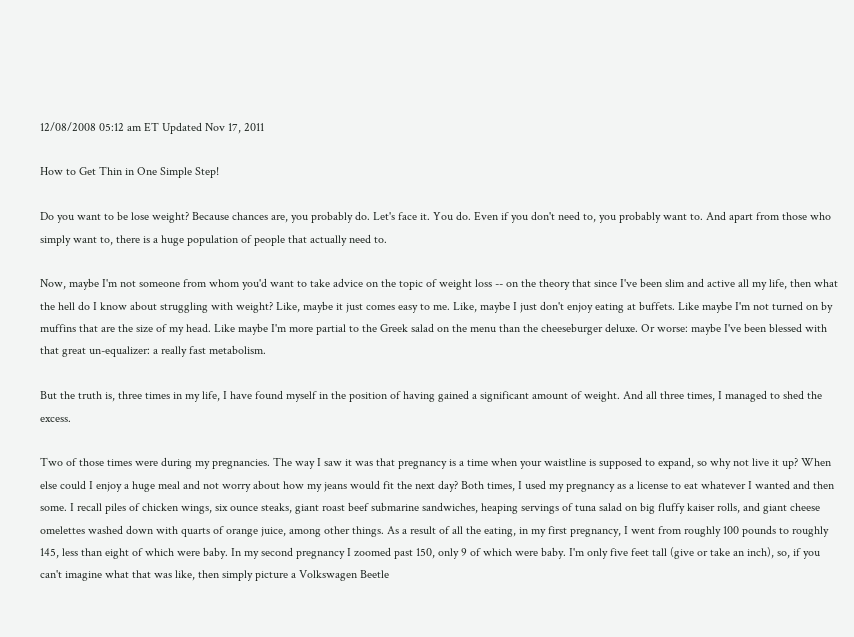12/08/2008 05:12 am ET Updated Nov 17, 2011

How to Get Thin in One Simple Step!

Do you want to be lose weight? Because chances are, you probably do. Let's face it. You do. Even if you don't need to, you probably want to. And apart from those who simply want to, there is a huge population of people that actually need to.

Now, maybe I'm not someone from whom you'd want to take advice on the topic of weight loss -- on the theory that since I've been slim and active all my life, then what the hell do I know about struggling with weight? Like, maybe it just comes easy to me. Like, maybe I just don't enjoy eating at buffets. Like maybe I'm not turned on by muffins that are the size of my head. Like maybe I'm more partial to the Greek salad on the menu than the cheeseburger deluxe. Or worse: maybe I've been blessed with that great un-equalizer: a really fast metabolism.

But the truth is, three times in my life, I have found myself in the position of having gained a significant amount of weight. And all three times, I managed to shed the excess.

Two of those times were during my pregnancies. The way I saw it was that pregnancy is a time when your waistline is supposed to expand, so why not live it up? When else could I enjoy a huge meal and not worry about how my jeans would fit the next day? Both times, I used my pregnancy as a license to eat whatever I wanted and then some. I recall piles of chicken wings, six ounce steaks, giant roast beef submarine sandwiches, heaping servings of tuna salad on big fluffy kaiser rolls, and giant cheese omelettes washed down with quarts of orange juice, among other things. As a result of all the eating, in my first pregnancy, I went from roughly 100 pounds to roughly 145, less than eight of which were baby. In my second pregnancy I zoomed past 150, only 9 of which were baby. I'm only five feet tall (give or take an inch), so, if you can't imagine what that was like, then simply picture a Volkswagen Beetle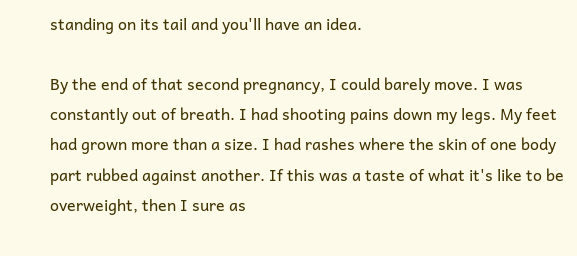standing on its tail and you'll have an idea.

By the end of that second pregnancy, I could barely move. I was constantly out of breath. I had shooting pains down my legs. My feet had grown more than a size. I had rashes where the skin of one body part rubbed against another. If this was a taste of what it's like to be overweight, then I sure as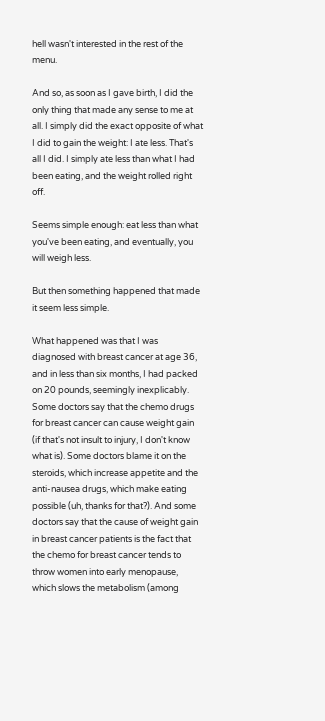hell wasn't interested in the rest of the menu.

And so, as soon as I gave birth, I did the only thing that made any sense to me at all. I simply did the exact opposite of what I did to gain the weight: I ate less. That's all I did. I simply ate less than what I had been eating, and the weight rolled right off.

Seems simple enough: eat less than what you've been eating, and eventually, you will weigh less.

But then something happened that made it seem less simple.

What happened was that I was diagnosed with breast cancer at age 36, and in less than six months, I had packed on 20 pounds, seemingly inexplicably. Some doctors say that the chemo drugs for breast cancer can cause weight gain (if that's not insult to injury, I don't know what is). Some doctors blame it on the steroids, which increase appetite and the anti-nausea drugs, which make eating possible (uh, thanks for that?). And some doctors say that the cause of weight gain in breast cancer patients is the fact that the chemo for breast cancer tends to throw women into early menopause, which slows the metabolism (among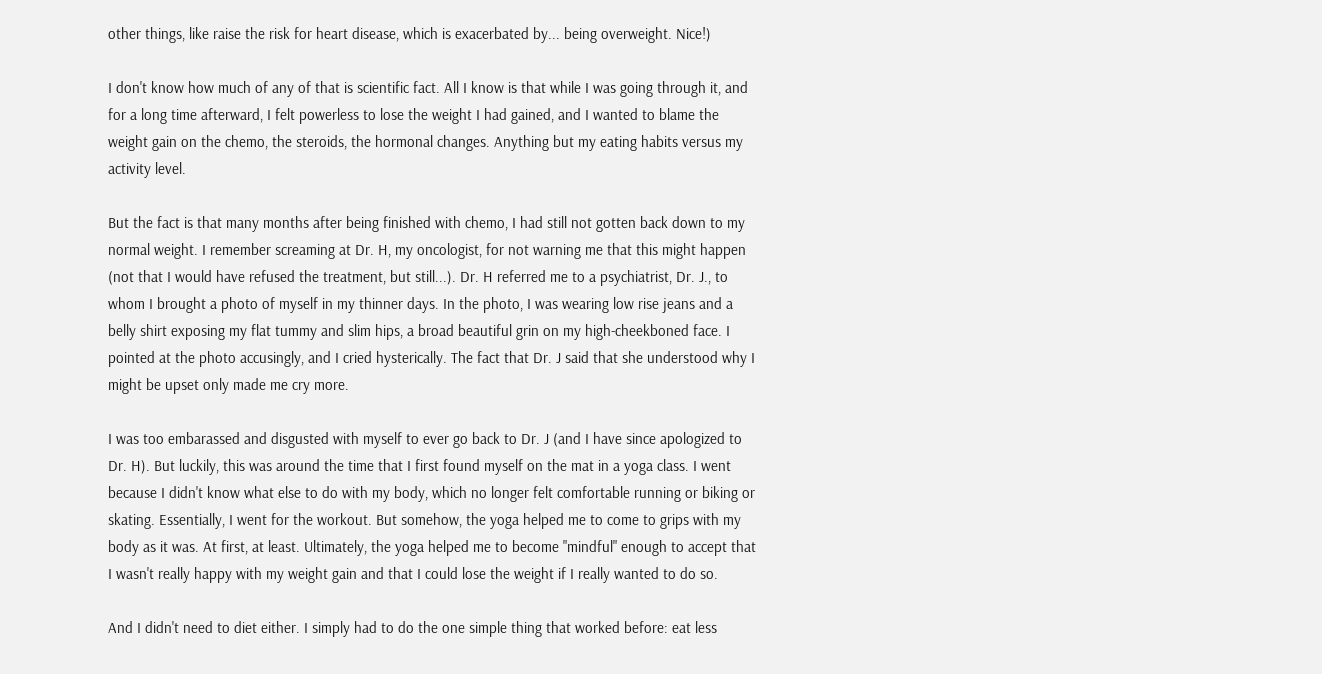other things, like raise the risk for heart disease, which is exacerbated by... being overweight. Nice!)

I don't know how much of any of that is scientific fact. All I know is that while I was going through it, and for a long time afterward, I felt powerless to lose the weight I had gained, and I wanted to blame the weight gain on the chemo, the steroids, the hormonal changes. Anything but my eating habits versus my activity level.

But the fact is that many months after being finished with chemo, I had still not gotten back down to my normal weight. I remember screaming at Dr. H, my oncologist, for not warning me that this might happen (not that I would have refused the treatment, but still...). Dr. H referred me to a psychiatrist, Dr. J., to whom I brought a photo of myself in my thinner days. In the photo, I was wearing low rise jeans and a belly shirt exposing my flat tummy and slim hips, a broad beautiful grin on my high-cheekboned face. I pointed at the photo accusingly, and I cried hysterically. The fact that Dr. J said that she understood why I might be upset only made me cry more.

I was too embarassed and disgusted with myself to ever go back to Dr. J (and I have since apologized to Dr. H). But luckily, this was around the time that I first found myself on the mat in a yoga class. I went because I didn't know what else to do with my body, which no longer felt comfortable running or biking or skating. Essentially, I went for the workout. But somehow, the yoga helped me to come to grips with my body as it was. At first, at least. Ultimately, the yoga helped me to become "mindful" enough to accept that I wasn't really happy with my weight gain and that I could lose the weight if I really wanted to do so.

And I didn't need to diet either. I simply had to do the one simple thing that worked before: eat less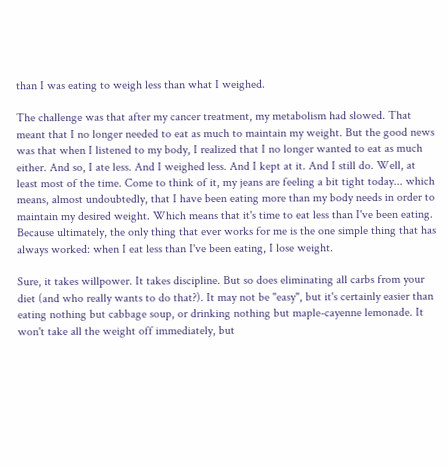than I was eating to weigh less than what I weighed.

The challenge was that after my cancer treatment, my metabolism had slowed. That meant that I no longer needed to eat as much to maintain my weight. But the good news was that when I listened to my body, I realized that I no longer wanted to eat as much either. And so, I ate less. And I weighed less. And I kept at it. And I still do. Well, at least most of the time. Come to think of it, my jeans are feeling a bit tight today... which means, almost undoubtedly, that I have been eating more than my body needs in order to maintain my desired weight. Which means that it's time to eat less than I've been eating. Because ultimately, the only thing that ever works for me is the one simple thing that has always worked: when I eat less than I've been eating, I lose weight.

Sure, it takes willpower. It takes discipline. But so does eliminating all carbs from your diet (and who really wants to do that?). It may not be "easy", but it's certainly easier than eating nothing but cabbage soup, or drinking nothing but maple-cayenne lemonade. It won't take all the weight off immediately, but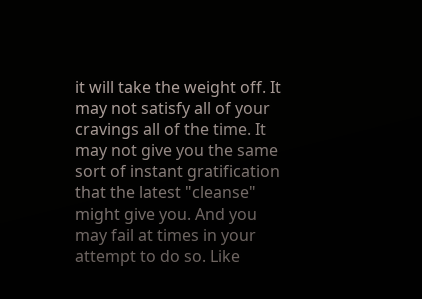it will take the weight off. It may not satisfy all of your cravings all of the time. It may not give you the same sort of instant gratification that the latest "cleanse" might give you. And you may fail at times in your attempt to do so. Like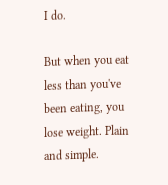I do.

But when you eat less than you've been eating, you lose weight. Plain and simple.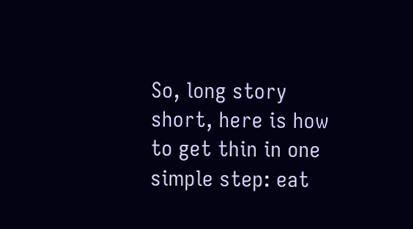So, long story short, here is how to get thin in one simple step: eat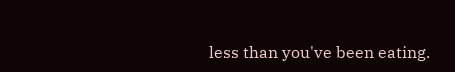less than you've been eating.